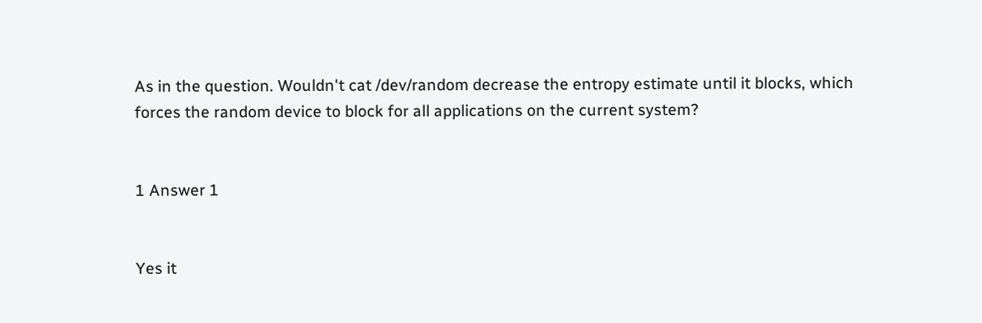As in the question. Wouldn't cat /dev/random decrease the entropy estimate until it blocks, which forces the random device to block for all applications on the current system?


1 Answer 1


Yes it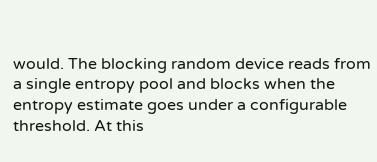would. The blocking random device reads from a single entropy pool and blocks when the entropy estimate goes under a configurable threshold. At this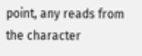point, any reads from the character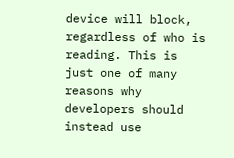device will block, regardless of who is reading. This is just one of many reasons why developers should instead use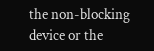the non-blocking device or the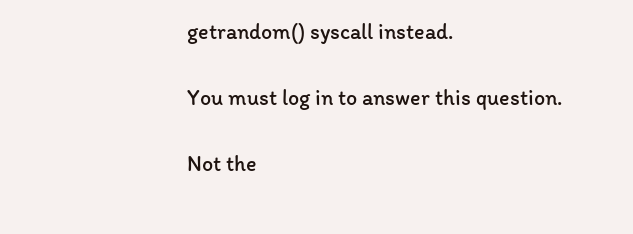getrandom() syscall instead.

You must log in to answer this question.

Not the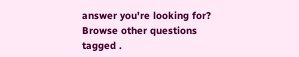answer you're looking for? Browse other questions tagged .